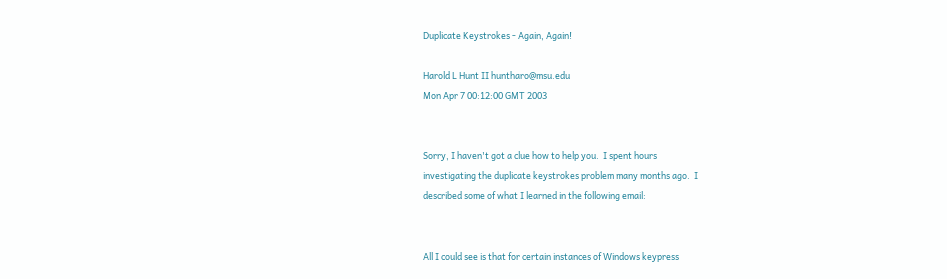Duplicate Keystrokes - Again, Again!

Harold L Hunt II huntharo@msu.edu
Mon Apr 7 00:12:00 GMT 2003


Sorry, I haven't got a clue how to help you.  I spent hours
investigating the duplicate keystrokes problem many months ago.  I
described some of what I learned in the following email:


All I could see is that for certain instances of Windows keypress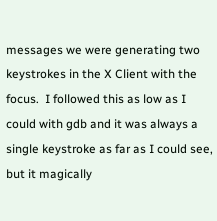messages we were generating two keystrokes in the X Client with the
focus.  I followed this as low as I could with gdb and it was always a
single keystroke as far as I could see, but it magically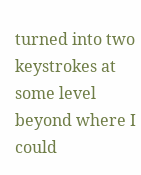turned into two
keystrokes at some level beyond where I could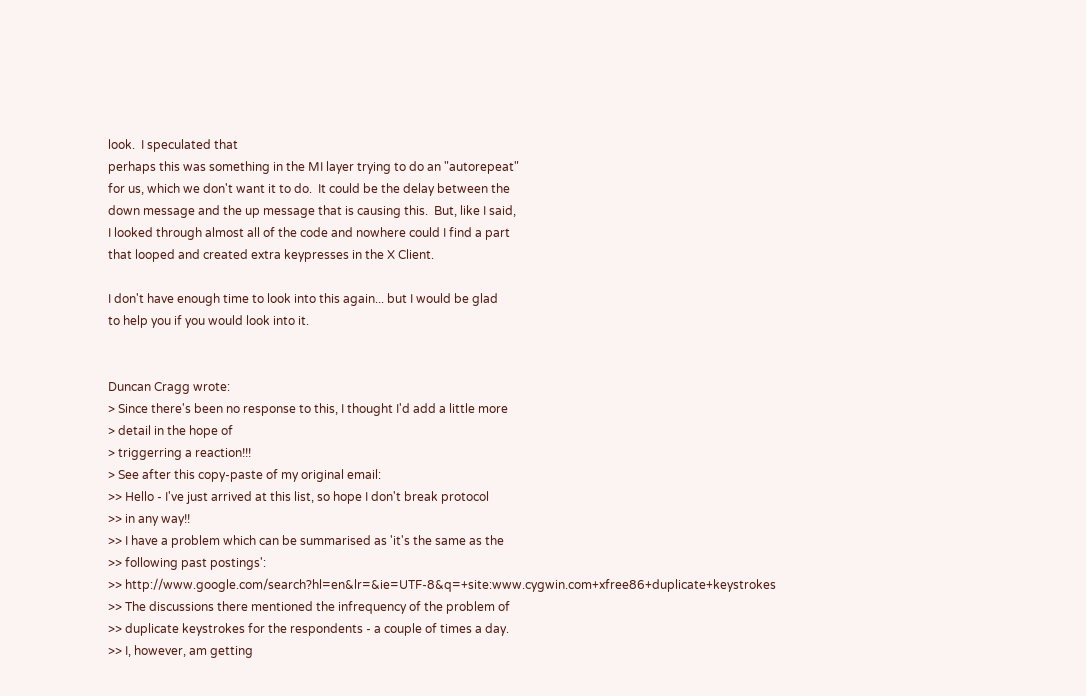look.  I speculated that
perhaps this was something in the MI layer trying to do an "autorepeat"
for us, which we don't want it to do.  It could be the delay between the
down message and the up message that is causing this.  But, like I said,
I looked through almost all of the code and nowhere could I find a part
that looped and created extra keypresses in the X Client.

I don't have enough time to look into this again... but I would be glad
to help you if you would look into it.


Duncan Cragg wrote:
> Since there's been no response to this, I thought I'd add a little more
> detail in the hope of
> triggerring a reaction!!!
> See after this copy-paste of my original email:
>> Hello - I've just arrived at this list, so hope I don't break protocol
>> in any way!!
>> I have a problem which can be summarised as 'it's the same as the
>> following past postings':
>> http://www.google.com/search?hl=en&lr=&ie=UTF-8&q=+site:www.cygwin.com+xfree86+duplicate+keystrokes
>> The discussions there mentioned the infrequency of the problem of
>> duplicate keystrokes for the respondents - a couple of times a day.
>> I, however, am getting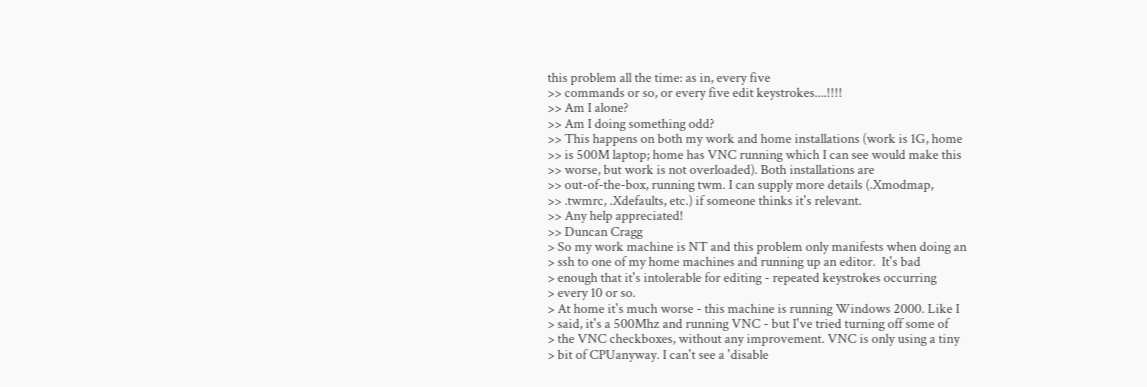this problem all the time: as in, every five
>> commands or so, or every five edit keystrokes....!!!!
>> Am I alone?
>> Am I doing something odd?
>> This happens on both my work and home installations (work is 1G, home
>> is 500M laptop; home has VNC running which I can see would make this
>> worse, but work is not overloaded). Both installations are
>> out-of-the-box, running twm. I can supply more details (.Xmodmap,
>> .twmrc, .Xdefaults, etc.) if someone thinks it's relevant.
>> Any help appreciated!
>> Duncan Cragg
> So my work machine is NT and this problem only manifests when doing an
> ssh to one of my home machines and running up an editor.  It's bad
> enough that it's intolerable for editing - repeated keystrokes occurring
> every 10 or so.
> At home it's much worse - this machine is running Windows 2000. Like I
> said, it's a 500Mhz and running VNC - but I've tried turning off some of
> the VNC checkboxes, without any improvement. VNC is only using a tiny
> bit of CPUanyway. I can't see a 'disable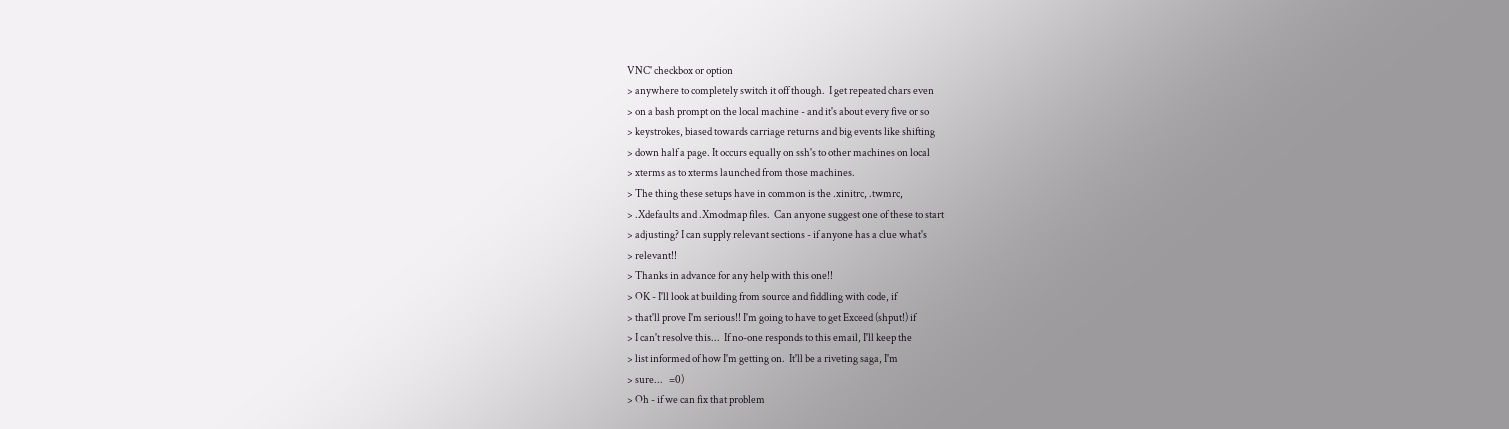VNC' checkbox or option
> anywhere to completely switch it off though.  I get repeated chars even
> on a bash prompt on the local machine - and it's about every five or so
> keystrokes, biased towards carriage returns and big events like shifting
> down half a page. It occurs equally on ssh's to other machines on local
> xterms as to xterms launched from those machines.
> The thing these setups have in common is the .xinitrc, .twmrc,
> .Xdefaults and .Xmodmap files.  Can anyone suggest one of these to start
> adjusting? I can supply relevant sections - if anyone has a clue what's
> relevant!!
> Thanks in advance for any help with this one!!
> OK - I'll look at building from source and fiddling with code, if
> that'll prove I'm serious!! I'm going to have to get Exceed (shput!) if
> I can't resolve this...  If no-one responds to this email, I'll keep the
> list informed of how I'm getting on.  It'll be a riveting saga, I'm
> sure...   =0)
> Oh - if we can fix that problem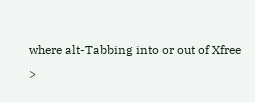where alt-Tabbing into or out of Xfree
>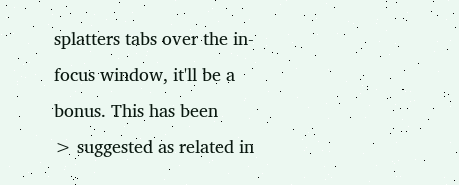splatters tabs over the in-focus window, it'll be a bonus. This has been
> suggested as related in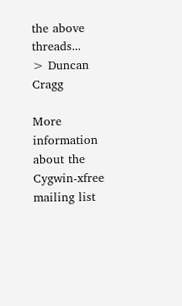the above threads...
> Duncan Cragg

More information about the Cygwin-xfree mailing list